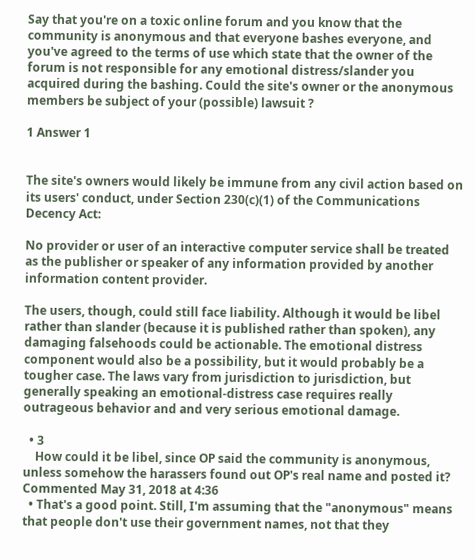Say that you're on a toxic online forum and you know that the community is anonymous and that everyone bashes everyone, and you've agreed to the terms of use which state that the owner of the forum is not responsible for any emotional distress/slander you acquired during the bashing. Could the site's owner or the anonymous members be subject of your (possible) lawsuit ?

1 Answer 1


The site's owners would likely be immune from any civil action based on its users' conduct, under Section 230(c)(1) of the Communications Decency Act:

No provider or user of an interactive computer service shall be treated as the publisher or speaker of any information provided by another information content provider.

The users, though, could still face liability. Although it would be libel rather than slander (because it is published rather than spoken), any damaging falsehoods could be actionable. The emotional distress component would also be a possibility, but it would probably be a tougher case. The laws vary from jurisdiction to jurisdiction, but generally speaking an emotional-distress case requires really outrageous behavior and and very serious emotional damage.

  • 3
    How could it be libel, since OP said the community is anonymous, unless somehow the harassers found out OP's real name and posted it? Commented May 31, 2018 at 4:36
  • That's a good point. Still, I'm assuming that the "anonymous" means that people don't use their government names, not that they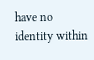have no identity within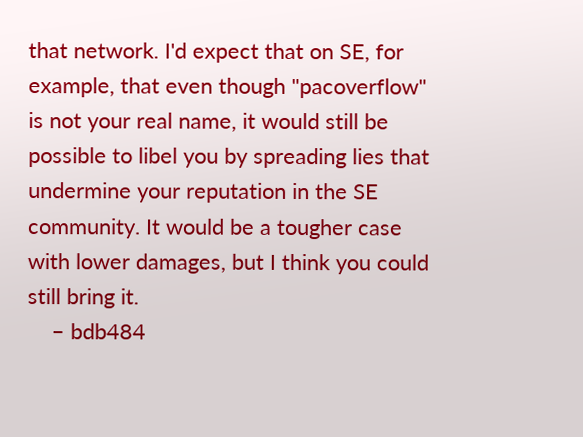that network. I'd expect that on SE, for example, that even though "pacoverflow" is not your real name, it would still be possible to libel you by spreading lies that undermine your reputation in the SE community. It would be a tougher case with lower damages, but I think you could still bring it.
    – bdb484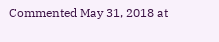Commented May 31, 2018 at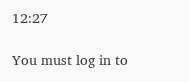12:27

You must log in to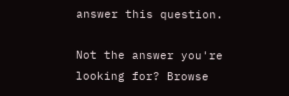answer this question.

Not the answer you're looking for? Browse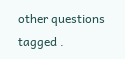other questions tagged .